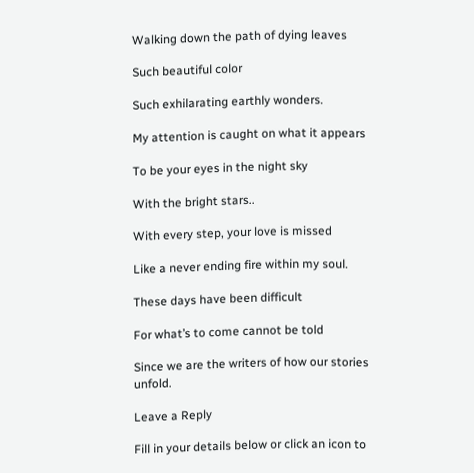Walking down the path of dying leaves

Such beautiful color

Such exhilarating earthly wonders.

My attention is caught on what it appears

To be your eyes in the night sky

With the bright stars..

With every step, your love is missed

Like a never ending fire within my soul.

These days have been difficult

For what’s to come cannot be told

Since we are the writers of how our stories unfold.

Leave a Reply

Fill in your details below or click an icon to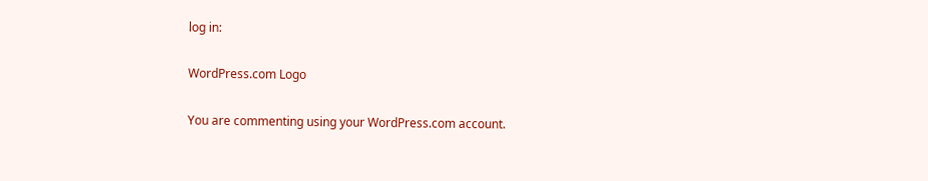log in:

WordPress.com Logo

You are commenting using your WordPress.com account.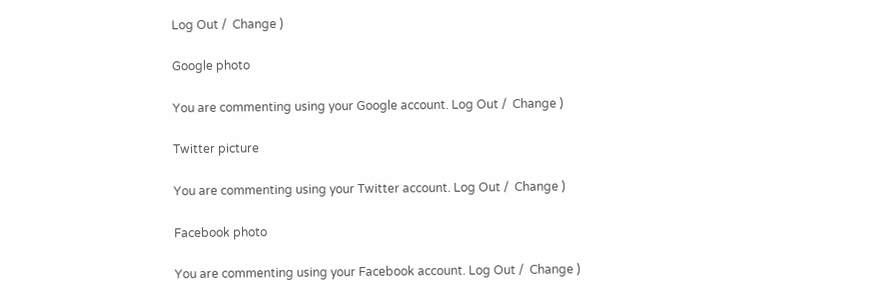Log Out /  Change )

Google photo

You are commenting using your Google account. Log Out /  Change )

Twitter picture

You are commenting using your Twitter account. Log Out /  Change )

Facebook photo

You are commenting using your Facebook account. Log Out /  Change )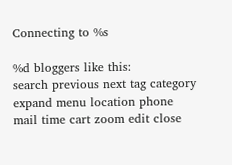Connecting to %s

%d bloggers like this:
search previous next tag category expand menu location phone mail time cart zoom edit close